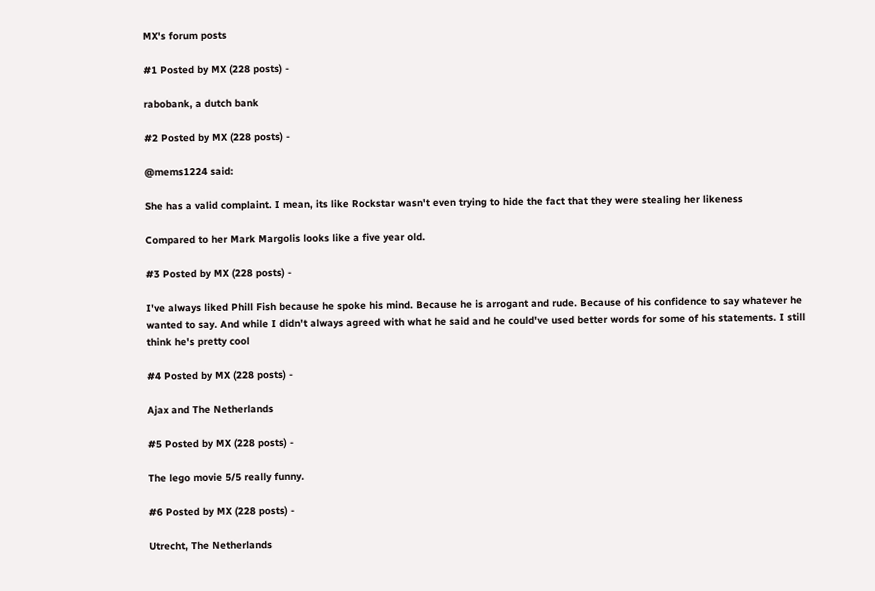MX's forum posts

#1 Posted by MX (228 posts) -

rabobank, a dutch bank

#2 Posted by MX (228 posts) -

@mems1224 said:

She has a valid complaint. I mean, its like Rockstar wasn't even trying to hide the fact that they were stealing her likeness

Compared to her Mark Margolis looks like a five year old.

#3 Posted by MX (228 posts) -

I've always liked Phill Fish because he spoke his mind. Because he is arrogant and rude. Because of his confidence to say whatever he wanted to say. And while I didn't always agreed with what he said and he could've used better words for some of his statements. I still think he's pretty cool

#4 Posted by MX (228 posts) -

Ajax and The Netherlands

#5 Posted by MX (228 posts) -

The lego movie 5/5 really funny.

#6 Posted by MX (228 posts) -

Utrecht, The Netherlands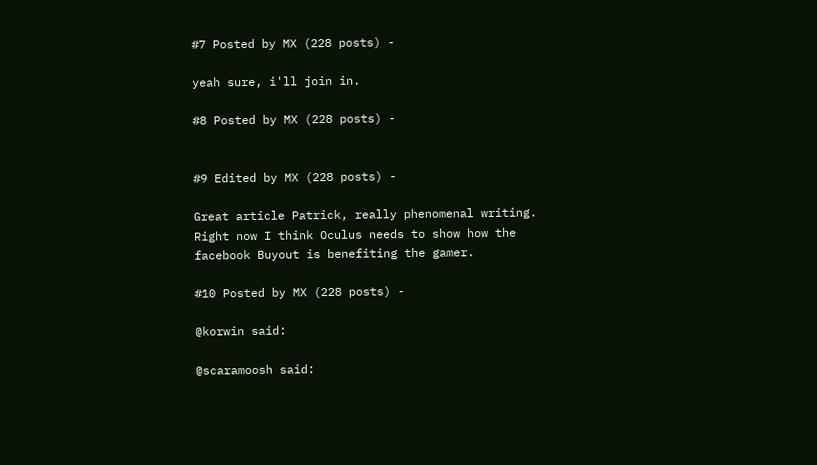#7 Posted by MX (228 posts) -

yeah sure, i'll join in.

#8 Posted by MX (228 posts) -


#9 Edited by MX (228 posts) -

Great article Patrick, really phenomenal writing. Right now I think Oculus needs to show how the facebook Buyout is benefiting the gamer.

#10 Posted by MX (228 posts) -

@korwin said:

@scaramoosh said: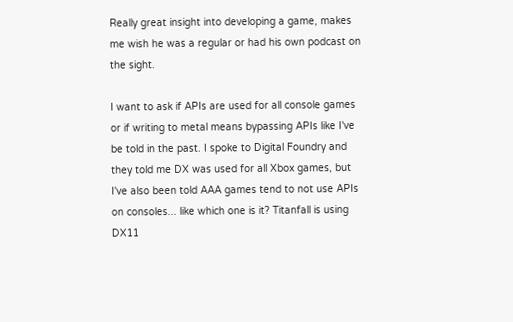Really great insight into developing a game, makes me wish he was a regular or had his own podcast on the sight.

I want to ask if APIs are used for all console games or if writing to metal means bypassing APIs like I've be told in the past. I spoke to Digital Foundry and they told me DX was used for all Xbox games, but I've also been told AAA games tend to not use APIs on consoles... like which one is it? Titanfall is using DX11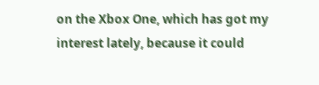on the Xbox One, which has got my interest lately, because it could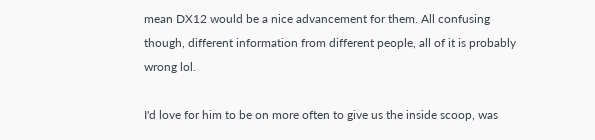mean DX12 would be a nice advancement for them. All confusing though, different information from different people, all of it is probably wrong lol.

I'd love for him to be on more often to give us the inside scoop, was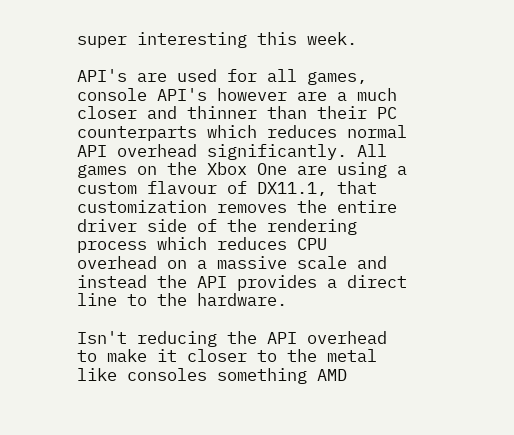super interesting this week.

API's are used for all games, console API's however are a much closer and thinner than their PC counterparts which reduces normal API overhead significantly. All games on the Xbox One are using a custom flavour of DX11.1, that customization removes the entire driver side of the rendering process which reduces CPU overhead on a massive scale and instead the API provides a direct line to the hardware.

Isn't reducing the API overhead to make it closer to the metal like consoles something AMD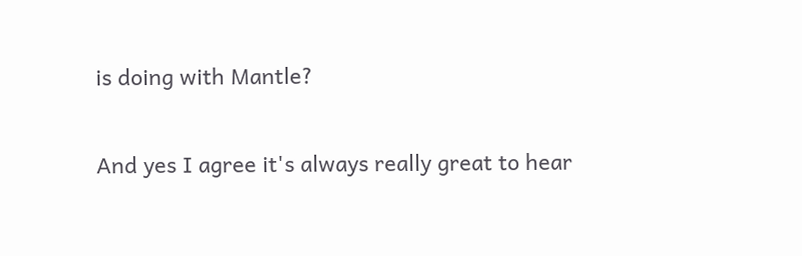is doing with Mantle?

And yes I agree it's always really great to hear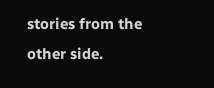stories from the other side.